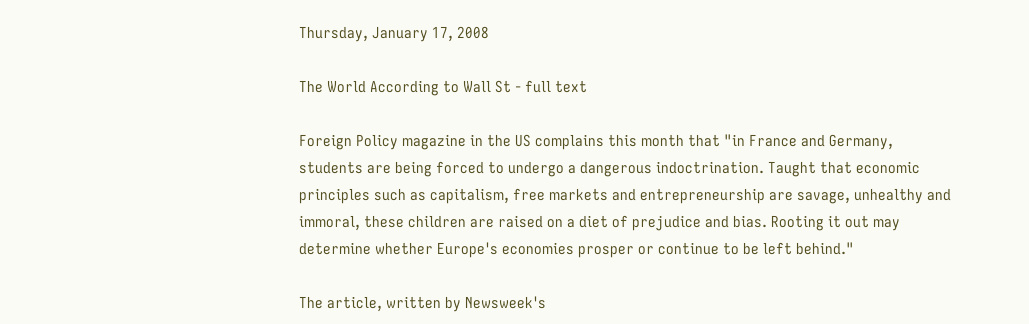Thursday, January 17, 2008

The World According to Wall St - full text

Foreign Policy magazine in the US complains this month that "in France and Germany, students are being forced to undergo a dangerous indoctrination. Taught that economic principles such as capitalism, free markets and entrepreneurship are savage, unhealthy and immoral, these children are raised on a diet of prejudice and bias. Rooting it out may determine whether Europe's economies prosper or continue to be left behind."

The article, written by Newsweek's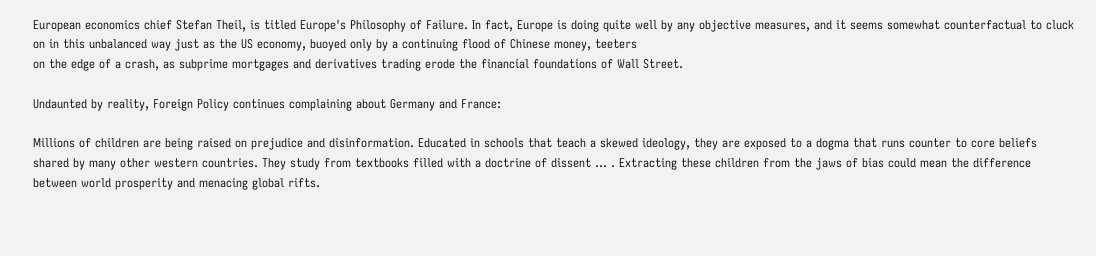European economics chief Stefan Theil, is titled Europe's Philosophy of Failure. In fact, Europe is doing quite well by any objective measures, and it seems somewhat counterfactual to cluck on in this unbalanced way just as the US economy, buoyed only by a continuing flood of Chinese money, teeters
on the edge of a crash, as subprime mortgages and derivatives trading erode the financial foundations of Wall Street.

Undaunted by reality, Foreign Policy continues complaining about Germany and France:

Millions of children are being raised on prejudice and disinformation. Educated in schools that teach a skewed ideology, they are exposed to a dogma that runs counter to core beliefs shared by many other western countries. They study from textbooks filled with a doctrine of dissent ... . Extracting these children from the jaws of bias could mean the difference between world prosperity and menacing global rifts.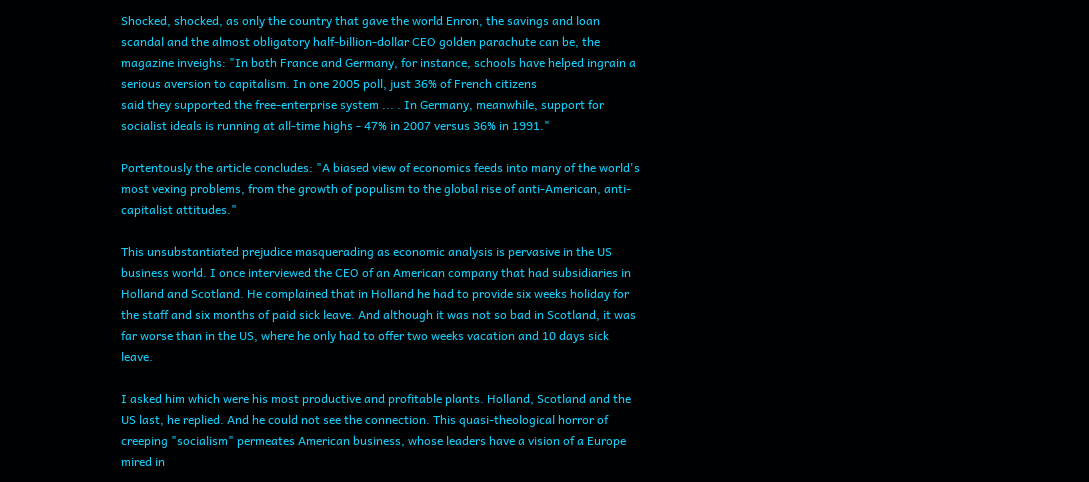Shocked, shocked, as only the country that gave the world Enron, the savings and loan scandal and the almost obligatory half-billion-dollar CEO golden parachute can be, the magazine inveighs: "In both France and Germany, for instance, schools have helped ingrain a serious aversion to capitalism. In one 2005 poll, just 36% of French citizens
said they supported the free-enterprise system ... . In Germany, meanwhile, support for socialist ideals is running at all-time highs - 47% in 2007 versus 36% in 1991."

Portentously the article concludes: "A biased view of economics feeds into many of the world's most vexing problems, from the growth of populism to the global rise of anti-American, anti-capitalist attitudes."

This unsubstantiated prejudice masquerading as economic analysis is pervasive in the US business world. I once interviewed the CEO of an American company that had subsidiaries in Holland and Scotland. He complained that in Holland he had to provide six weeks holiday for the staff and six months of paid sick leave. And although it was not so bad in Scotland, it was far worse than in the US, where he only had to offer two weeks vacation and 10 days sick leave.

I asked him which were his most productive and profitable plants. Holland, Scotland and the US last, he replied. And he could not see the connection. This quasi-theological horror of creeping "socialism" permeates American business, whose leaders have a vision of a Europe mired in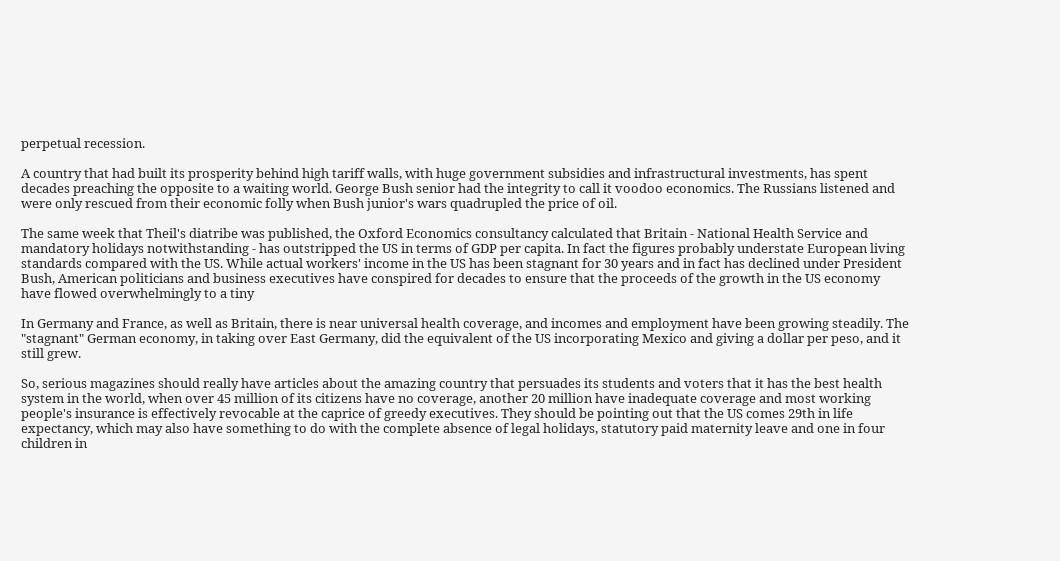perpetual recession.

A country that had built its prosperity behind high tariff walls, with huge government subsidies and infrastructural investments, has spent decades preaching the opposite to a waiting world. George Bush senior had the integrity to call it voodoo economics. The Russians listened and were only rescued from their economic folly when Bush junior's wars quadrupled the price of oil.

The same week that Theil's diatribe was published, the Oxford Economics consultancy calculated that Britain - National Health Service and mandatory holidays notwithstanding - has outstripped the US in terms of GDP per capita. In fact the figures probably understate European living standards compared with the US. While actual workers' income in the US has been stagnant for 30 years and in fact has declined under President Bush, American politicians and business executives have conspired for decades to ensure that the proceeds of the growth in the US economy have flowed overwhelmingly to a tiny

In Germany and France, as well as Britain, there is near universal health coverage, and incomes and employment have been growing steadily. The "stagnant" German economy, in taking over East Germany, did the equivalent of the US incorporating Mexico and giving a dollar per peso, and it still grew.

So, serious magazines should really have articles about the amazing country that persuades its students and voters that it has the best health system in the world, when over 45 million of its citizens have no coverage, another 20 million have inadequate coverage and most working people's insurance is effectively revocable at the caprice of greedy executives. They should be pointing out that the US comes 29th in life expectancy, which may also have something to do with the complete absence of legal holidays, statutory paid maternity leave and one in four children in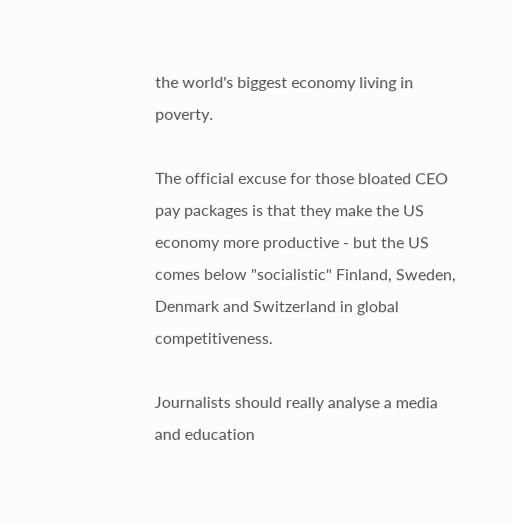the world's biggest economy living in poverty.

The official excuse for those bloated CEO pay packages is that they make the US economy more productive - but the US comes below "socialistic" Finland, Sweden, Denmark and Switzerland in global competitiveness.

Journalists should really analyse a media and education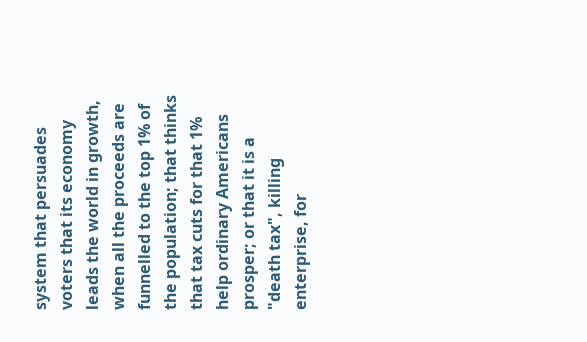system that persuades voters that its economy leads the world in growth, when all the proceeds are funnelled to the top 1% of the population; that thinks that tax cuts for that 1% help ordinary Americans prosper; or that it is a "death tax", killing enterprise, for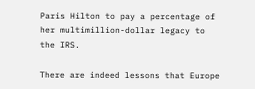Paris Hilton to pay a percentage of her multimillion-dollar legacy to the IRS.

There are indeed lessons that Europe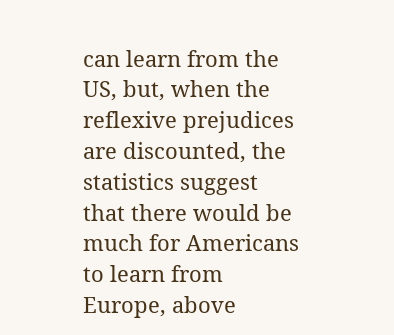can learn from the US, but, when the reflexive prejudices are discounted, the statistics suggest that there would be much for Americans to learn from Europe, above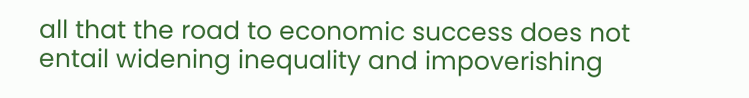all that the road to economic success does not entail widening inequality and impoverishing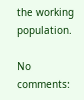the working population.

No comments: